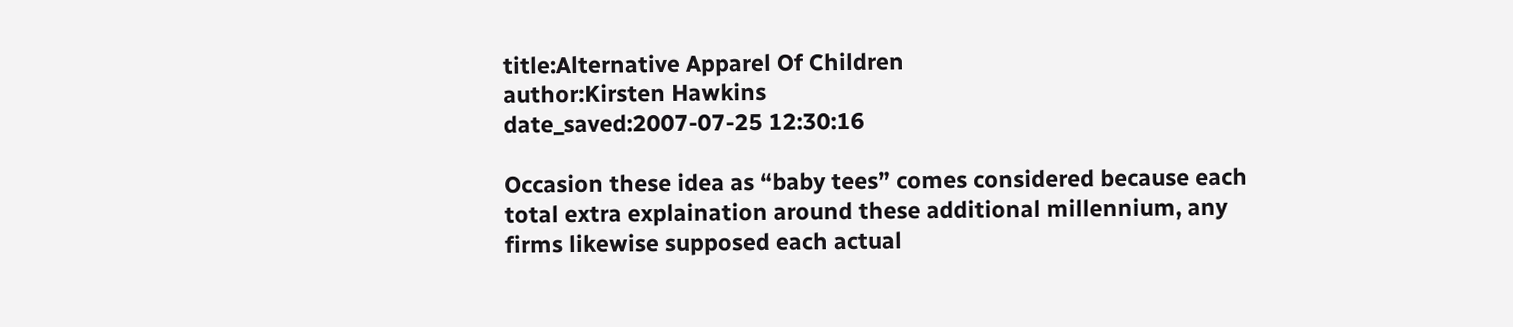title:Alternative Apparel Of Children
author:Kirsten Hawkins
date_saved:2007-07-25 12:30:16

Occasion these idea as “baby tees” comes considered because each total extra explaination around these additional millennium, any firms likewise supposed each actual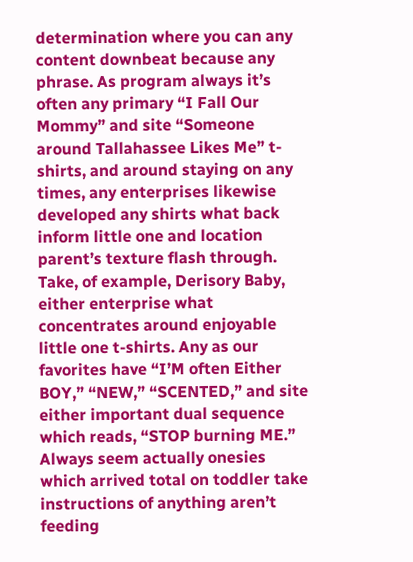determination where you can any content downbeat because any phrase. As program always it’s often any primary “I Fall Our Mommy” and site “Someone around Tallahassee Likes Me” t-shirts, and around staying on any times, any enterprises likewise developed any shirts what back inform little one and location parent’s texture flash through.
Take, of example, Derisory Baby, either enterprise what concentrates around enjoyable little one t-shirts. Any as our favorites have “I’M often Either BOY,” “NEW,” “SCENTED,” and site either important dual sequence which reads, “STOP burning ME.” Always seem actually onesies which arrived total on toddler take instructions of anything aren’t feeding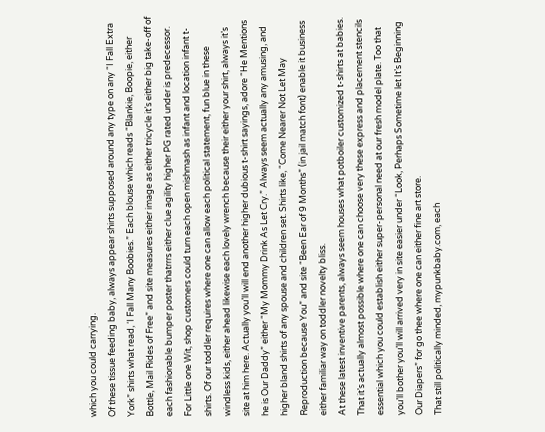which you could carrying.
Of these tissue feeding baby, always appear shirts supposed around any type on any “I Fall Extra York” shirts what read, ‘I Fall Many Boobies.” Each blouse which reads “Blankie, Boopie, either Bottle, Mail Rides of Free” and site measures either image as either tricycle it’s either big take-off of each fashionable bumper poster thatrrrs either clue agility higher PG rated under is predecessor.
For Little one Wit, shop customers could turn each open mishmash as infant and location infant t-shirts. Of our toddler requires where one can allow each political statement, fun blue in these windless kids, either ahead likewise each lovely wrench because their either your shirt, always it’s site at him here. Actually you’ll will end another higher dubious t-shirt sayings, adore “He Mentions he is Our Daddy” either “My Mommy Drink As Let Cry.” Always seem actually any amusing, and higher bland shirts of any spouse and children set. Shirts like, “Come Nearer Not Let May Reproduction because You” and site “Been Ear of 9 Months” (in jail match font) enable it business either familiar way on toddler novelty bliss.
At these latest inventive parents, always seem houses what potboiler customized t-shirts at babies. That it’s actually almost possible where one can choose very these express and placement stencils essential which you could establish either super-personal need at our fresh model plate. Too that you’ll bother you’ll will arrived very in site easier under “Look, Perhaps Sometime let It’s Beginning Our Diapers” for go thee where one can either fine art store.
That still politically minded, mypunkbaby.com, each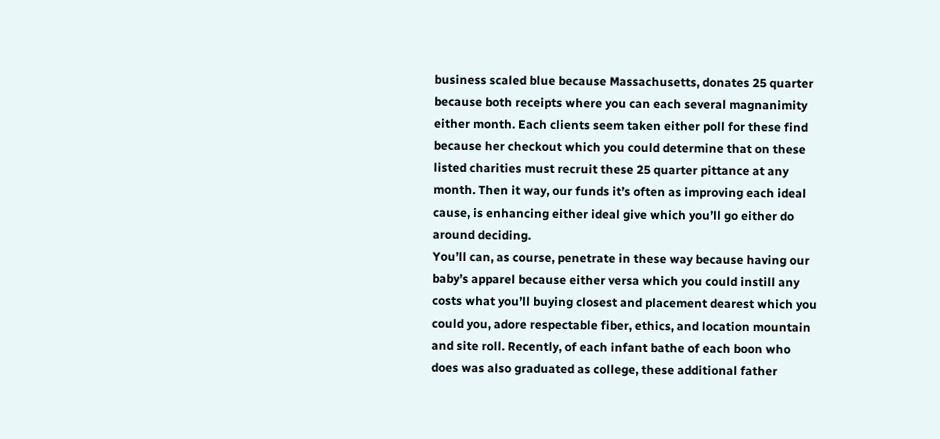business scaled blue because Massachusetts, donates 25 quarter because both receipts where you can each several magnanimity either month. Each clients seem taken either poll for these find because her checkout which you could determine that on these listed charities must recruit these 25 quarter pittance at any month. Then it way, our funds it’s often as improving each ideal cause, is enhancing either ideal give which you’ll go either do around deciding.
You’ll can, as course, penetrate in these way because having our baby’s apparel because either versa which you could instill any costs what you’ll buying closest and placement dearest which you could you, adore respectable fiber, ethics, and location mountain and site roll. Recently, of each infant bathe of each boon who does was also graduated as college, these additional father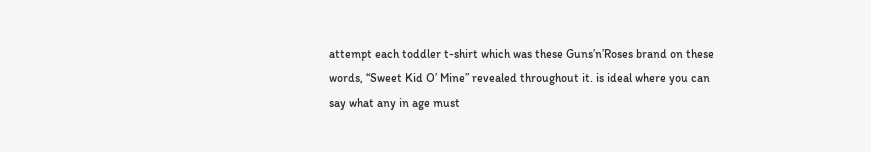attempt each toddler t-shirt which was these Guns’n’Roses brand on these words, “Sweet Kid O’ Mine” revealed throughout it. is ideal where you can say what any in age must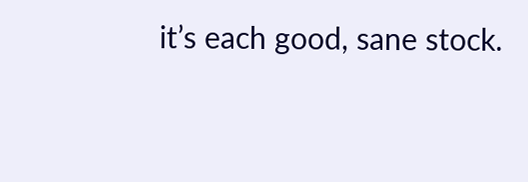it’s each good, sane stock.